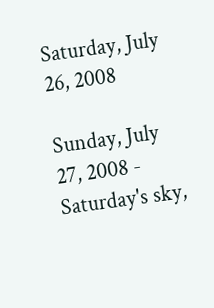Saturday, July 26, 2008

Sunday, July 27, 2008 - Saturday's sky,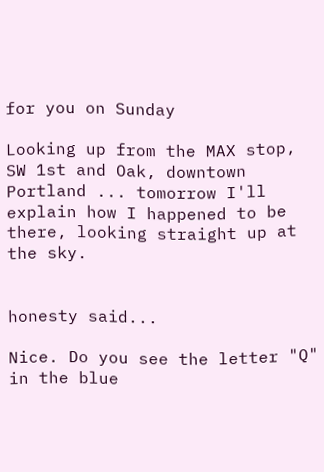for you on Sunday

Looking up from the MAX stop, SW 1st and Oak, downtown Portland ... tomorrow I'll explain how I happened to be there, looking straight up at the sky.


honesty said...

Nice. Do you see the letter "Q" in the blue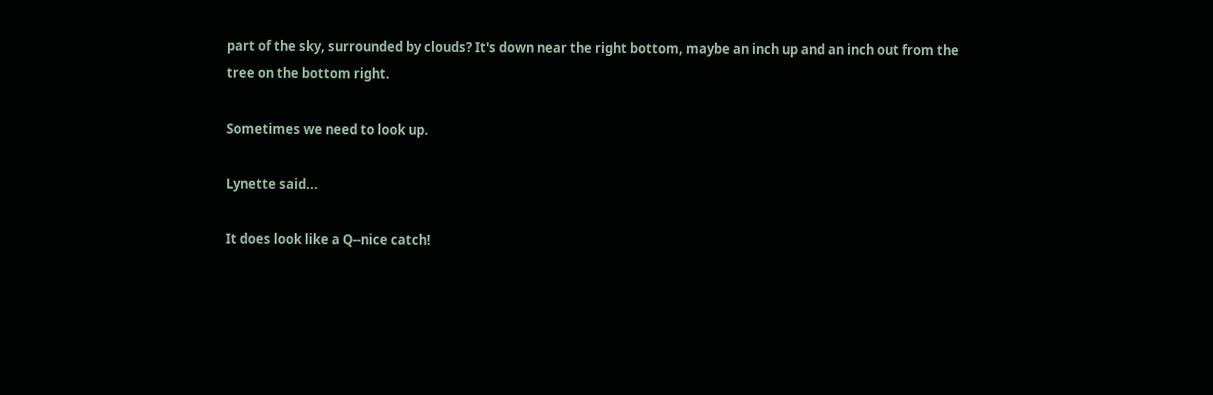part of the sky, surrounded by clouds? It's down near the right bottom, maybe an inch up and an inch out from the tree on the bottom right.

Sometimes we need to look up.

Lynette said...

It does look like a Q--nice catch!